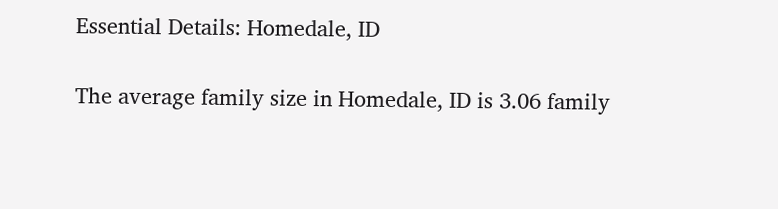Essential Details: Homedale, ID

The average family size in Homedale, ID is 3.06 family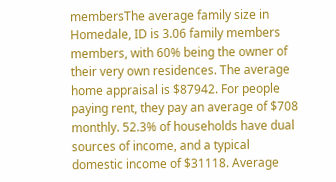membersThe average family size in Homedale, ID is 3.06 family members members, with 60% being the owner of their very own residences. The average home appraisal is $87942. For people paying rent, they pay an average of $708 monthly. 52.3% of households have dual sources of income, and a typical domestic income of $31118. Average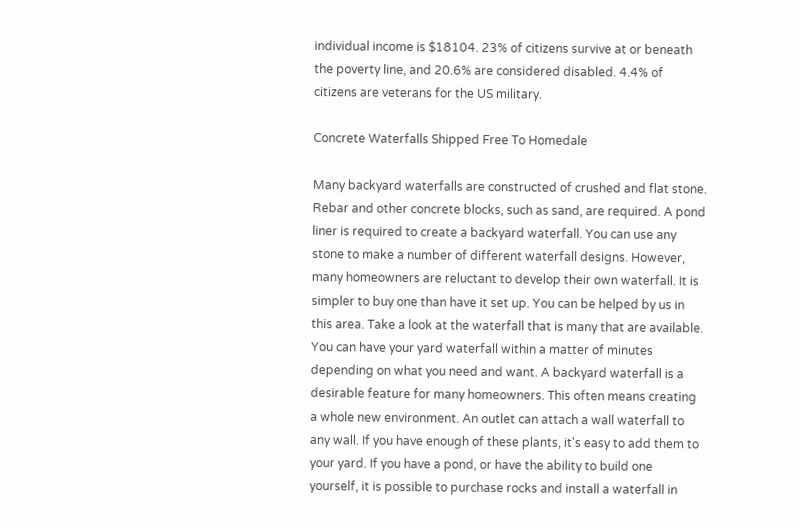individual income is $18104. 23% of citizens survive at or beneath the poverty line, and 20.6% are considered disabled. 4.4% of citizens are veterans for the US military.

Concrete Waterfalls Shipped Free To Homedale

Many backyard waterfalls are constructed of crushed and flat stone. Rebar and other concrete blocks, such as sand, are required. A pond liner is required to create a backyard waterfall. You can use any stone to make a number of different waterfall designs. However, many homeowners are reluctant to develop their own waterfall. It is simpler to buy one than have it set up. You can be helped by us in this area. Take a look at the waterfall that is many that are available. You can have your yard waterfall within a matter of minutes depending on what you need and want. A backyard waterfall is a desirable feature for many homeowners. This often means creating a whole new environment. An outlet can attach a wall waterfall to any wall. If you have enough of these plants, it's easy to add them to your yard. If you have a pond, or have the ability to build one yourself, it is possible to purchase rocks and install a waterfall in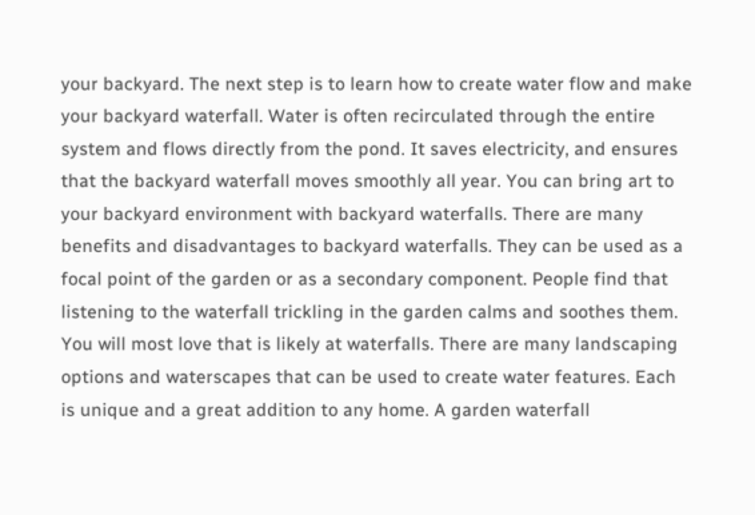your backyard. The next step is to learn how to create water flow and make your backyard waterfall. Water is often recirculated through the entire system and flows directly from the pond. It saves electricity, and ensures that the backyard waterfall moves smoothly all year. You can bring art to your backyard environment with backyard waterfalls. There are many benefits and disadvantages to backyard waterfalls. They can be used as a focal point of the garden or as a secondary component. People find that listening to the waterfall trickling in the garden calms and soothes them. You will most love that is likely at waterfalls. There are many landscaping options and waterscapes that can be used to create water features. Each is unique and a great addition to any home. A garden waterfall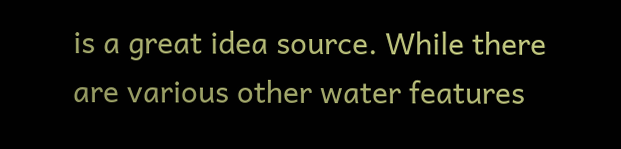is a great idea source. While there are various other water features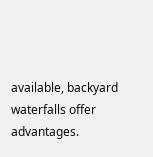available, backyard waterfalls offer advantages.